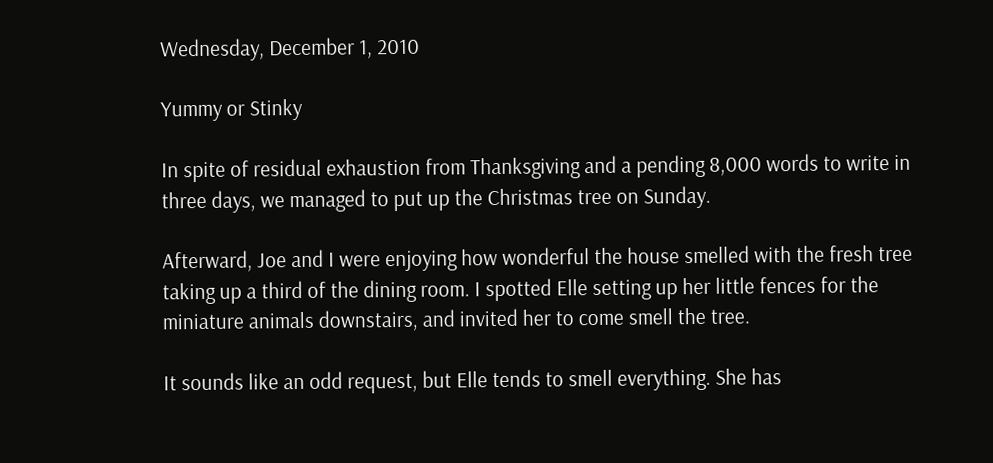Wednesday, December 1, 2010

Yummy or Stinky

In spite of residual exhaustion from Thanksgiving and a pending 8,000 words to write in three days, we managed to put up the Christmas tree on Sunday.

Afterward, Joe and I were enjoying how wonderful the house smelled with the fresh tree taking up a third of the dining room. I spotted Elle setting up her little fences for the miniature animals downstairs, and invited her to come smell the tree.

It sounds like an odd request, but Elle tends to smell everything. She has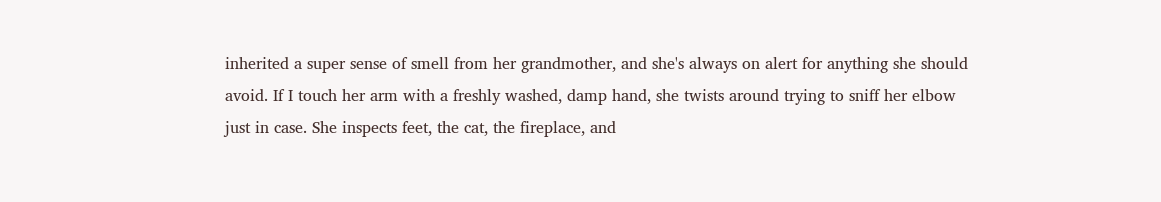inherited a super sense of smell from her grandmother, and she's always on alert for anything she should avoid. If I touch her arm with a freshly washed, damp hand, she twists around trying to sniff her elbow just in case. She inspects feet, the cat, the fireplace, and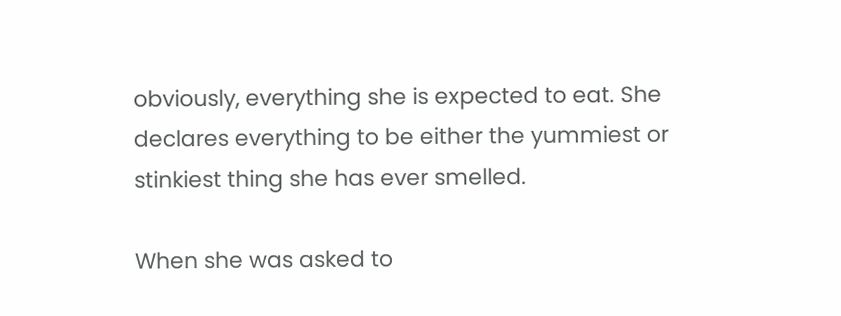obviously, everything she is expected to eat. She declares everything to be either the yummiest or stinkiest thing she has ever smelled.

When she was asked to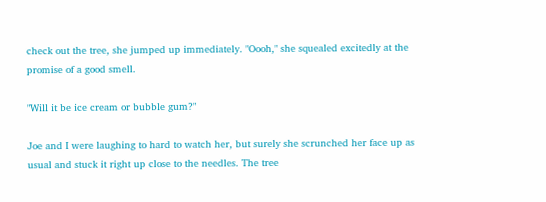check out the tree, she jumped up immediately. "Oooh," she squealed excitedly at the promise of a good smell.

"Will it be ice cream or bubble gum?"

Joe and I were laughing to hard to watch her, but surely she scrunched her face up as usual and stuck it right up close to the needles. The tree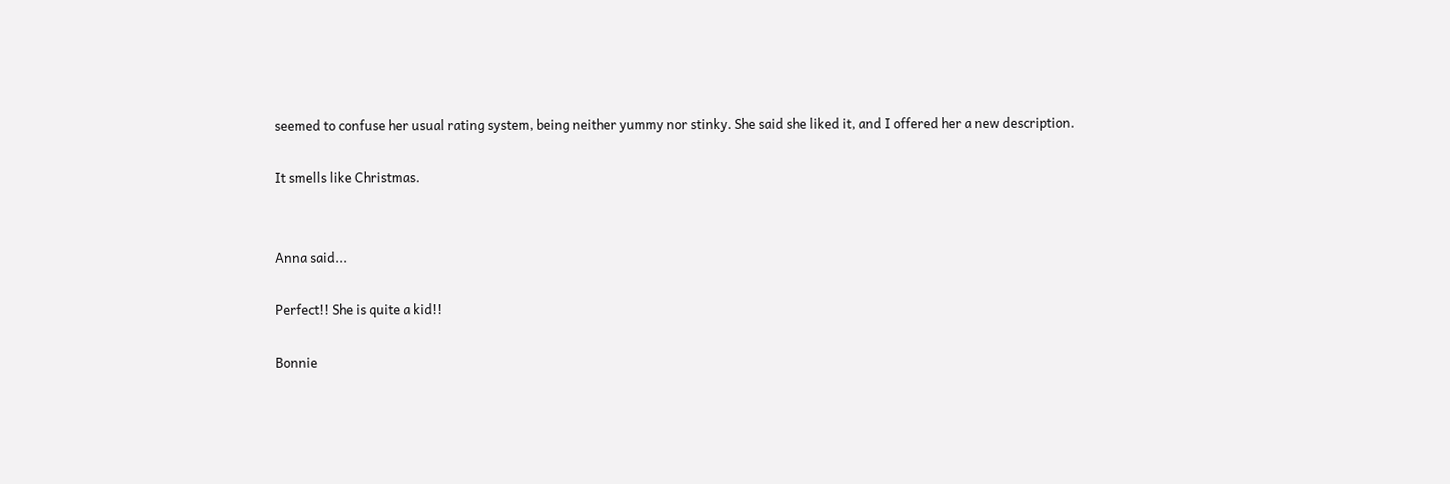seemed to confuse her usual rating system, being neither yummy nor stinky. She said she liked it, and I offered her a new description.

It smells like Christmas.


Anna said...

Perfect!! She is quite a kid!!

Bonnie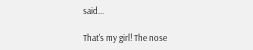said...

That's my girl! The nose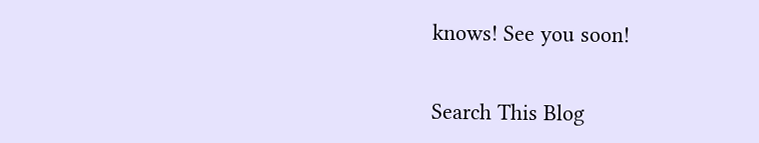knows! See you soon!


Search This Blog